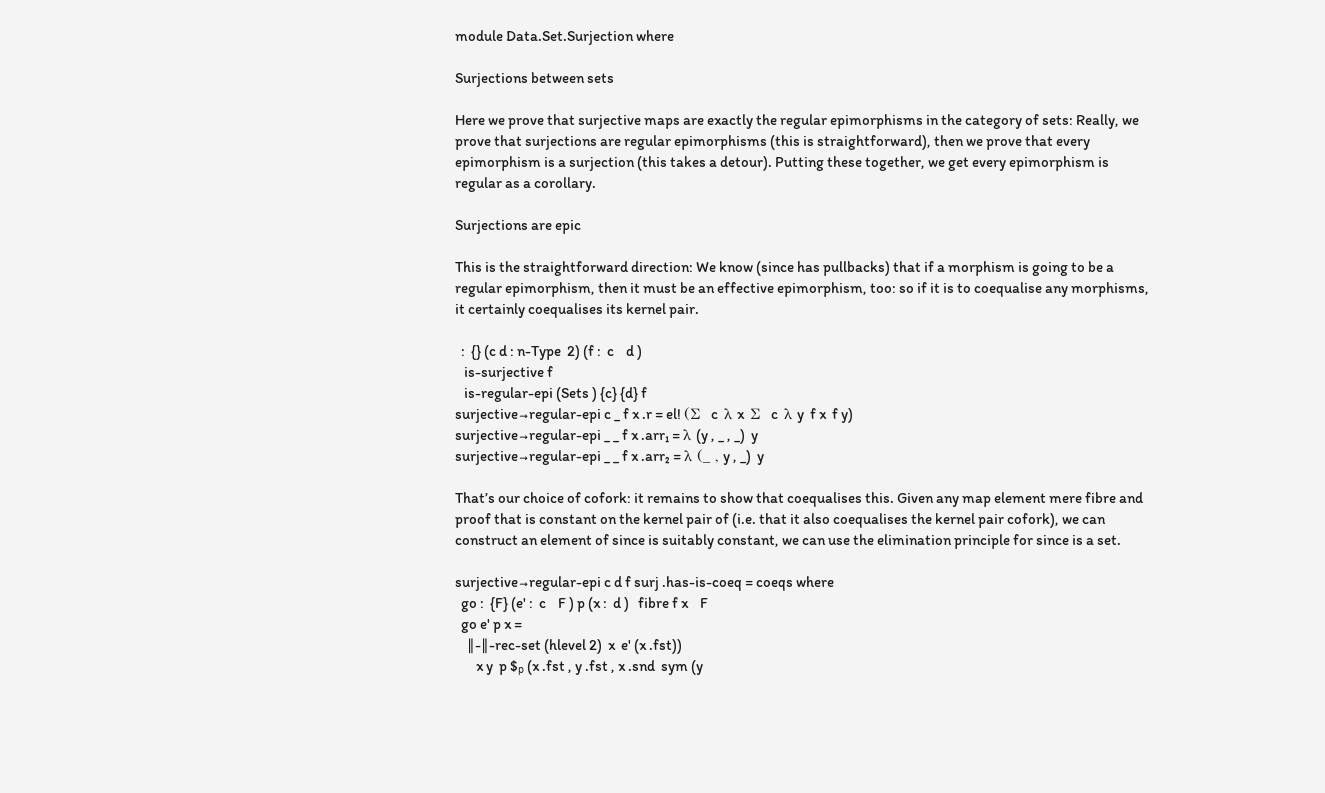module Data.Set.Surjection where

Surjections between sets

Here we prove that surjective maps are exactly the regular epimorphisms in the category of sets: Really, we prove that surjections are regular epimorphisms (this is straightforward), then we prove that every epimorphism is a surjection (this takes a detour). Putting these together, we get every epimorphism is regular as a corollary.

Surjections are epic

This is the straightforward direction: We know (since has pullbacks) that if a morphism is going to be a regular epimorphism, then it must be an effective epimorphism, too: so if it is to coequalise any morphisms, it certainly coequalises its kernel pair.

  :  {} (c d : n-Type  2) (f :  c    d )
   is-surjective f
   is-regular-epi (Sets ) {c} {d} f
surjective→regular-epi c _ f x .r = el! (Σ  c  λ x  Σ  c  λ y  f x  f y)
surjective→regular-epi _ _ f x .arr₁ = λ (y , _ , _)  y
surjective→regular-epi _ _ f x .arr₂ = λ (_ , y , _)  y

That’s our choice of cofork: it remains to show that coequalises this. Given any map element mere fibre and proof that is constant on the kernel pair of (i.e. that it also coequalises the kernel pair cofork), we can construct an element of since is suitably constant, we can use the elimination principle for since is a set.

surjective→regular-epi c d f surj .has-is-coeq = coeqs where
  go :  {F} (e' :  c    F ) p (x :  d )   fibre f x    F
  go e' p x =
    ∥-∥-rec-set (hlevel 2)  x  e' (x .fst))
       x y  p $ₚ (x .fst , y .fst , x .snd  sym (y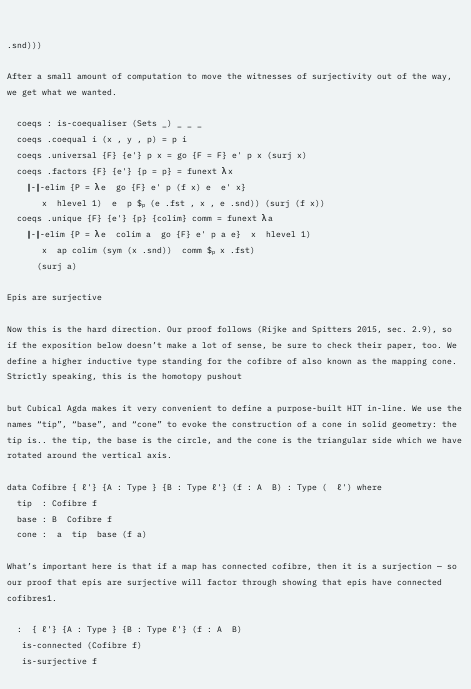.snd)))

After a small amount of computation to move the witnesses of surjectivity out of the way, we get what we wanted.

  coeqs : is-coequaliser (Sets _) _ _ _
  coeqs .coequal i (x , y , p) = p i
  coeqs .universal {F} {e'} p x = go {F = F} e' p x (surj x)
  coeqs .factors {F} {e'} {p = p} = funext λ x
    ∥-∥-elim {P = λ e  go {F} e' p (f x) e  e' x}
       x  hlevel 1)  e  p $ₚ (e .fst , x , e .snd)) (surj (f x))
  coeqs .unique {F} {e'} {p} {colim} comm = funext λ a
    ∥-∥-elim {P = λ e  colim a  go {F} e' p a e}  x  hlevel 1)
       x  ap colim (sym (x .snd))  comm $ₚ x .fst)
      (surj a)

Epis are surjective

Now this is the hard direction. Our proof follows (Rijke and Spitters 2015, sec. 2.9), so if the exposition below doesn’t make a lot of sense, be sure to check their paper, too. We define a higher inductive type standing for the cofibre of also known as the mapping cone. Strictly speaking, this is the homotopy pushout

but Cubical Agda makes it very convenient to define a purpose-built HIT in-line. We use the names “tip”, “base”, and “cone” to evoke the construction of a cone in solid geometry: the tip is.. the tip, the base is the circle, and the cone is the triangular side which we have rotated around the vertical axis.

data Cofibre { ℓ'} {A : Type } {B : Type ℓ'} (f : A  B) : Type (  ℓ') where
  tip  : Cofibre f
  base : B  Cofibre f
  cone :  a  tip  base (f a)

What’s important here is that if a map has connected cofibre, then it is a surjection — so our proof that epis are surjective will factor through showing that epis have connected cofibres1.

  :  { ℓ'} {A : Type } {B : Type ℓ'} (f : A  B)
   is-connected (Cofibre f)
   is-surjective f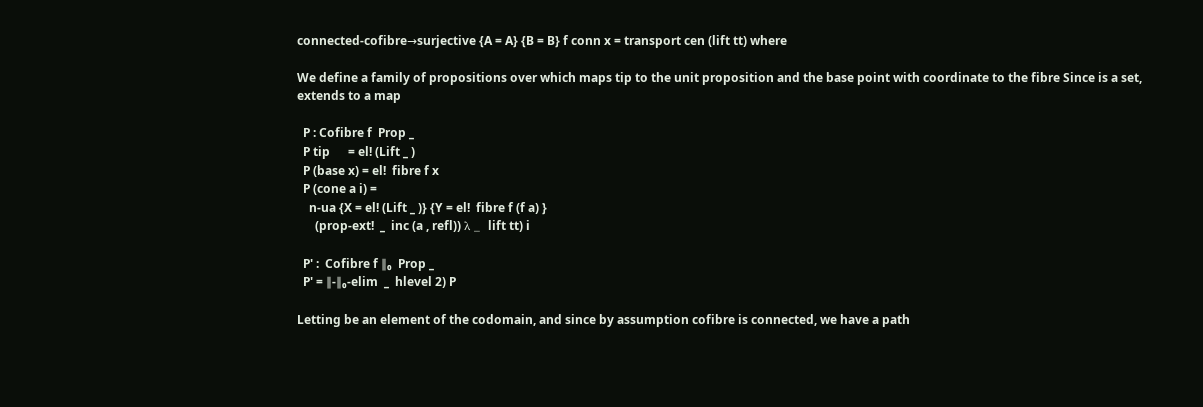connected-cofibre→surjective {A = A} {B = B} f conn x = transport cen (lift tt) where

We define a family of propositions over which maps tip to the unit proposition and the base point with coordinate to the fibre Since is a set, extends to a map

  P : Cofibre f  Prop _
  P tip      = el! (Lift _ )
  P (base x) = el!  fibre f x
  P (cone a i) =
    n-ua {X = el! (Lift _ )} {Y = el!  fibre f (f a) }
      (prop-ext!  _  inc (a , refl)) λ _  lift tt) i

  P' :  Cofibre f ∥₀  Prop _
  P' = ∥-∥₀-elim  _  hlevel 2) P

Letting be an element of the codomain, and since by assumption cofibre is connected, we have a path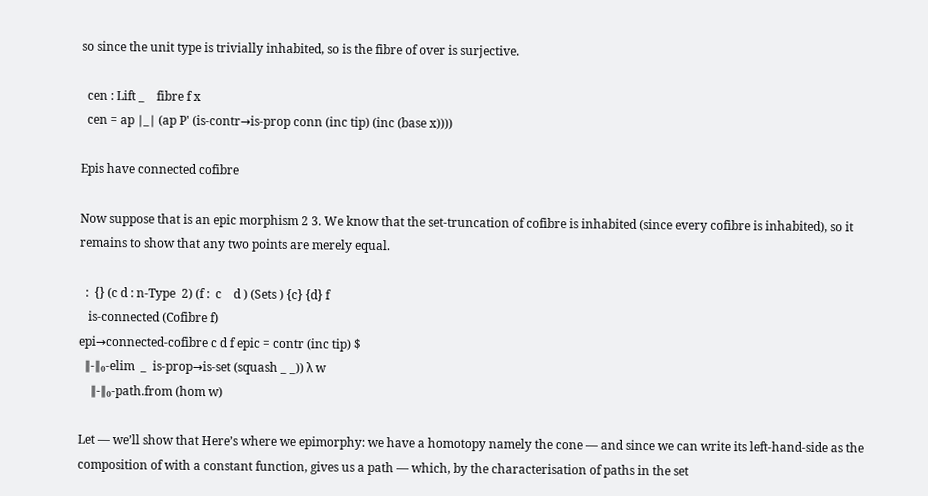so since the unit type is trivially inhabited, so is the fibre of over is surjective.

  cen : Lift _    fibre f x
  cen = ap ∣_∣ (ap P' (is-contr→is-prop conn (inc tip) (inc (base x))))

Epis have connected cofibre

Now suppose that is an epic morphism 2 3. We know that the set-truncation of cofibre is inhabited (since every cofibre is inhabited), so it remains to show that any two points are merely equal.

  :  {} (c d : n-Type  2) (f :  c    d ) (Sets ) {c} {d} f
   is-connected (Cofibre f)
epi→connected-cofibre c d f epic = contr (inc tip) $
  ∥-∥₀-elim  _  is-prop→is-set (squash _ _)) λ w
    ∥-∥₀-path.from (hom w)

Let — we’ll show that Here’s where we epimorphy: we have a homotopy namely the cone — and since we can write its left-hand-side as the composition of with a constant function, gives us a path — which, by the characterisation of paths in the set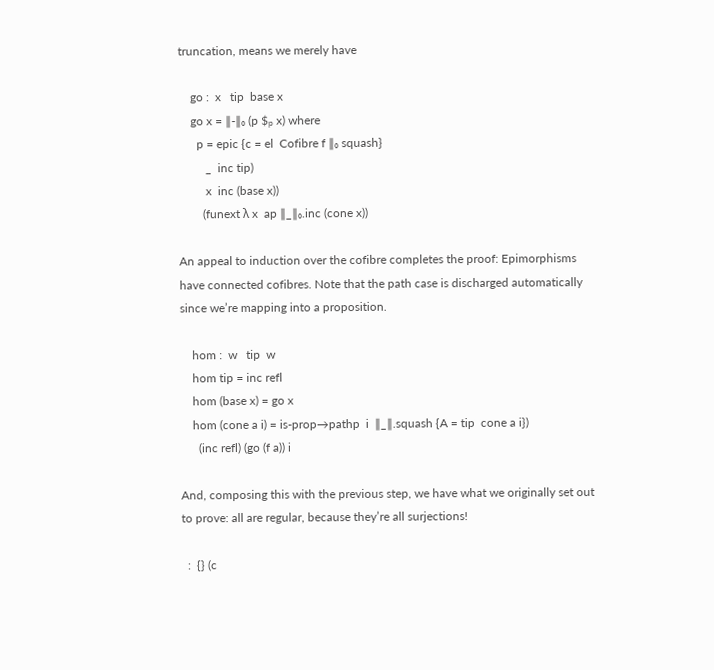truncation, means we merely have

    go :  x   tip  base x
    go x = ∥-∥₀ (p $ₚ x) where
      p = epic {c = el  Cofibre f ∥₀ squash}
         _  inc tip)
         x  inc (base x))
        (funext λ x  ap ∥_∥₀.inc (cone x))

An appeal to induction over the cofibre completes the proof: Epimorphisms have connected cofibres. Note that the path case is discharged automatically since we’re mapping into a proposition.

    hom :  w   tip  w
    hom tip = inc refl
    hom (base x) = go x
    hom (cone a i) = is-prop→pathp  i  ∥_∥.squash {A = tip  cone a i})
      (inc refl) (go (f a)) i

And, composing this with the previous step, we have what we originally set out to prove: all are regular, because they’re all surjections!

  :  {} (c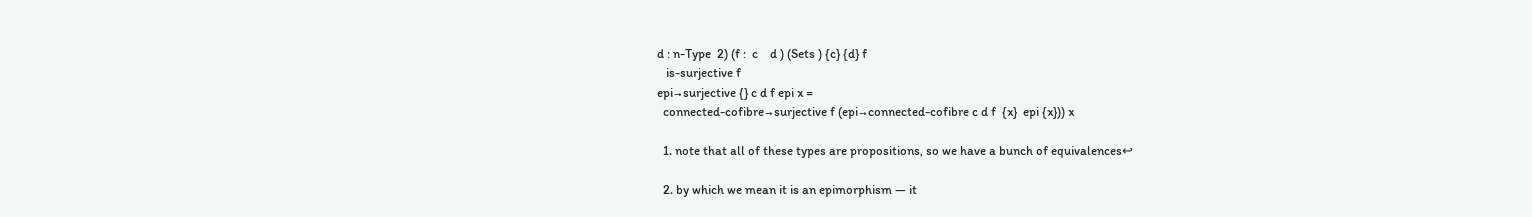d : n-Type  2) (f :  c    d ) (Sets ) {c} {d} f
   is-surjective f
epi→surjective {} c d f epi x =
  connected-cofibre→surjective f (epi→connected-cofibre c d f  {x}  epi {x})) x

  1. note that all of these types are propositions, so we have a bunch of equivalences↩

  2. by which we mean it is an epimorphism — it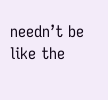needn’t be like the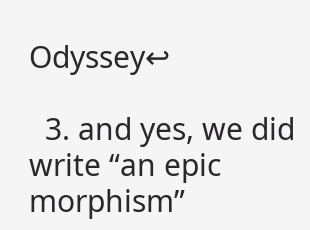Odyssey↩

  3. and yes, we did write “an epic morphism”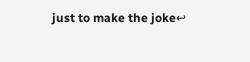just to make the joke↩